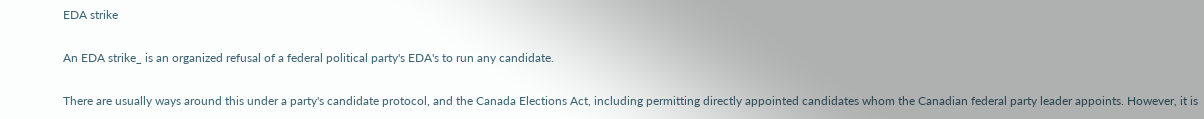EDA strike

An EDA strike_ is an organized refusal of a federal political party's EDA's to run any candidate.

There are usually ways around this under a party's candidate protocol, and the Canada Elections Act, including permitting directly appointed candidates whom the Canadian federal party leader appoints. However, it is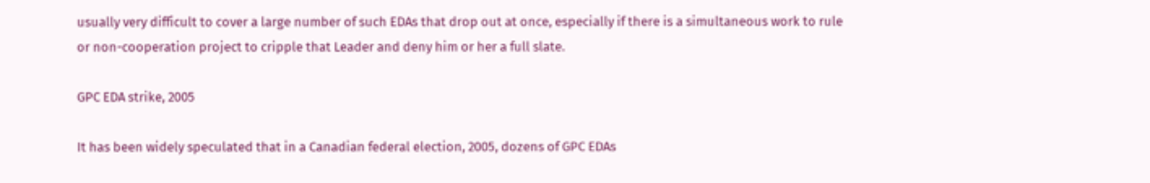usually very difficult to cover a large number of such EDAs that drop out at once, especially if there is a simultaneous work to rule or non-cooperation project to cripple that Leader and deny him or her a full slate.

GPC EDA strike, 2005

It has been widely speculated that in a Canadian federal election, 2005, dozens of GPC EDAs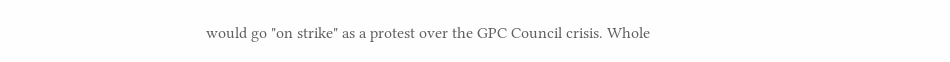would go "on strike" as a protest over the GPC Council crisis. Whole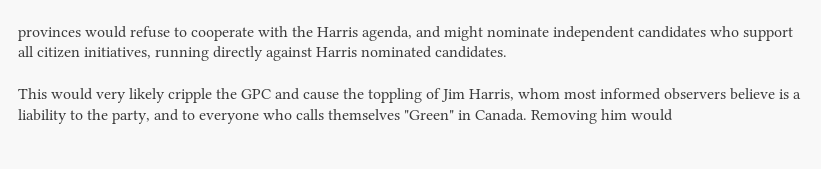provinces would refuse to cooperate with the Harris agenda, and might nominate independent candidates who support all citizen initiatives, running directly against Harris nominated candidates.

This would very likely cripple the GPC and cause the toppling of Jim Harris, whom most informed observers believe is a liability to the party, and to everyone who calls themselves "Green" in Canada. Removing him would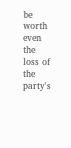be worth even the loss of the party's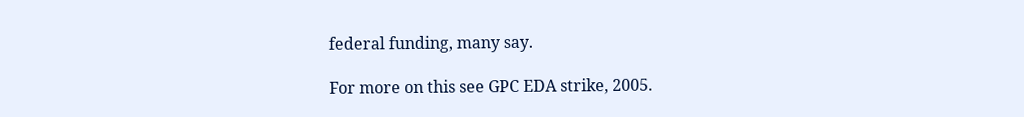federal funding, many say.

For more on this see GPC EDA strike, 2005.